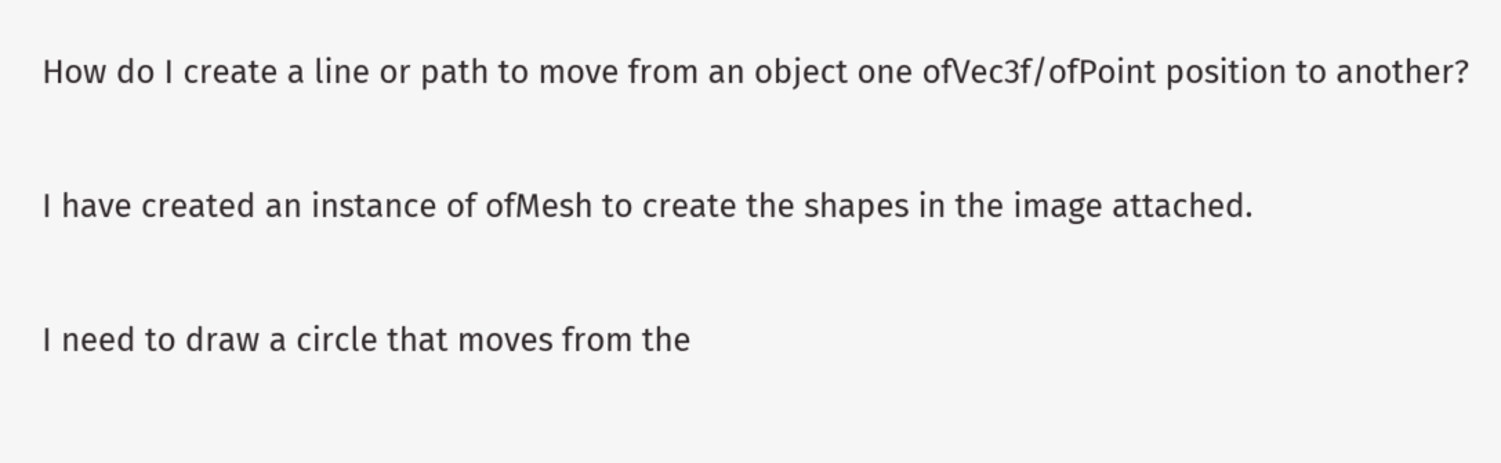How do I create a line or path to move from an object one ofVec3f/ofPoint position to another?

I have created an instance of ofMesh to create the shapes in the image attached.

I need to draw a circle that moves from the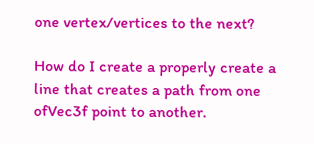one vertex/vertices to the next?

How do I create a properly create a line that creates a path from one ofVec3f point to another.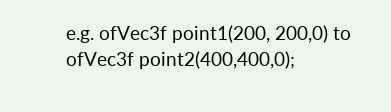e.g. ofVec3f point1(200, 200,0) to ofVec3f point2(400,400,0);